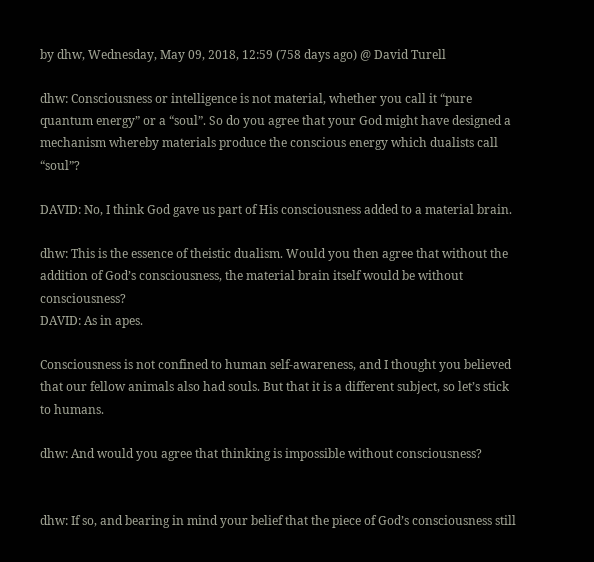by dhw, Wednesday, May 09, 2018, 12:59 (758 days ago) @ David Turell

dhw: Consciousness or intelligence is not material, whether you call it “pure quantum energy” or a “soul”. So do you agree that your God might have designed a mechanism whereby materials produce the conscious energy which dualists call “soul”?

DAVID: No, I think God gave us part of His consciousness added to a material brain.

dhw: This is the essence of theistic dualism. Would you then agree that without the addition of God’s consciousness, the material brain itself would be without consciousness?
DAVID: As in apes.

Consciousness is not confined to human self-awareness, and I thought you believed that our fellow animals also had souls. But that it is a different subject, so let’s stick to humans.

dhw: And would you agree that thinking is impossible without consciousness?


dhw: If so, and bearing in mind your belief that the piece of God’s consciousness still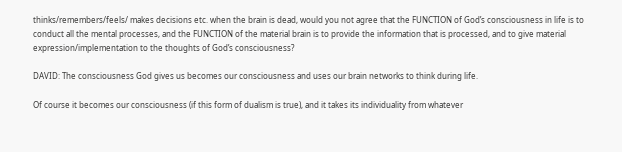thinks/remembers/feels/ makes decisions etc. when the brain is dead, would you not agree that the FUNCTION of God’s consciousness in life is to conduct all the mental processes, and the FUNCTION of the material brain is to provide the information that is processed, and to give material expression/implementation to the thoughts of God’s consciousness?

DAVID: The consciousness God gives us becomes our consciousness and uses our brain networks to think during life.

Of course it becomes our consciousness (if this form of dualism is true), and it takes its individuality from whatever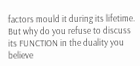factors mould it during its lifetime. But why do you refuse to discuss its FUNCTION in the duality you believe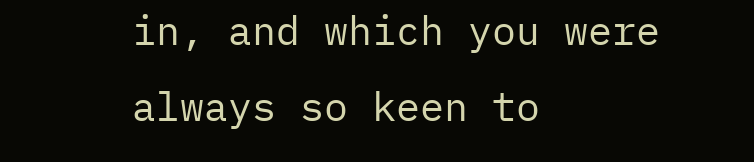in, and which you were always so keen to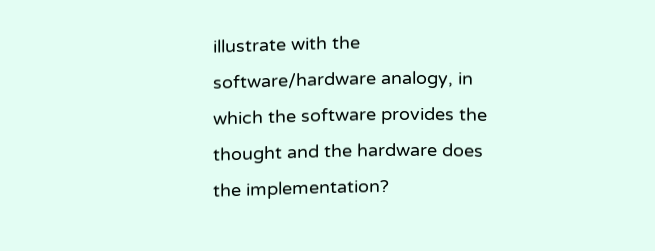illustrate with the software/hardware analogy, in which the software provides the thought and the hardware does the implementation?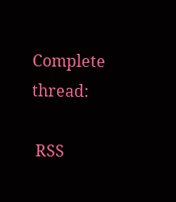Complete thread:

 RSS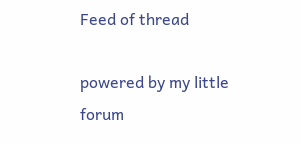Feed of thread

powered by my little forum